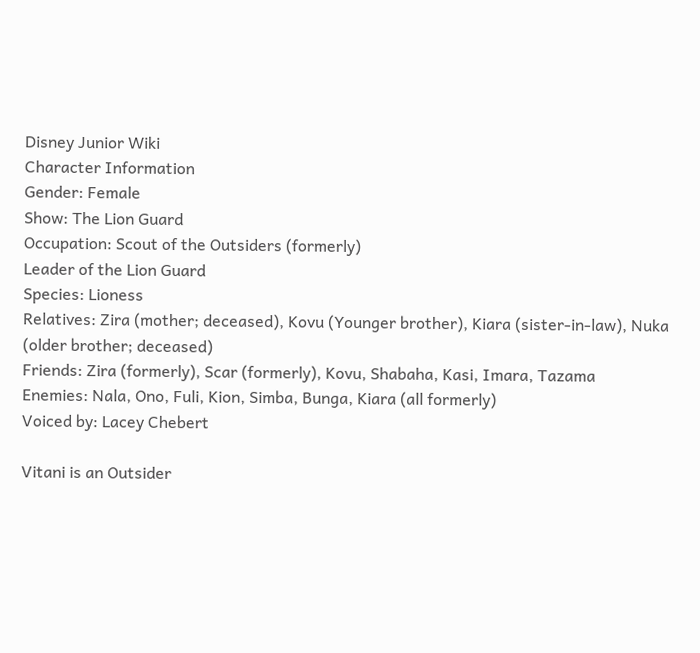Disney Junior Wiki
Character Information
Gender: Female
Show: The Lion Guard
Occupation: Scout of the Outsiders (formerly)
Leader of the Lion Guard
Species: Lioness
Relatives: Zira (mother; deceased), Kovu (Younger brother), Kiara (sister-in-law), Nuka (older brother; deceased)
Friends: Zira (formerly), Scar (formerly), Kovu, Shabaha, Kasi, Imara, Tazama
Enemies: Nala, Ono, Fuli, Kion, Simba, Bunga, Kiara (all formerly)
Voiced by: Lacey Chebert

Vitani is an Outsider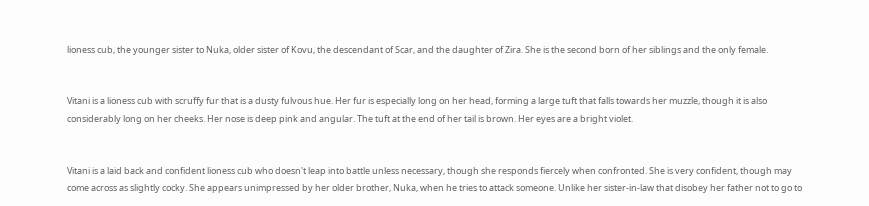lioness cub, the younger sister to Nuka, older sister of Kovu, the descendant of Scar, and the daughter of Zira. She is the second born of her siblings and the only female.


Vitani is a lioness cub with scruffy fur that is a dusty fulvous hue. Her fur is especially long on her head, forming a large tuft that falls towards her muzzle, though it is also considerably long on her cheeks. Her nose is deep pink and angular. The tuft at the end of her tail is brown. Her eyes are a bright violet.


Vitani is a laid back and confident lioness cub who doesn't leap into battle unless necessary, though she responds fiercely when confronted. She is very confident, though may come across as slightly cocky. She appears unimpressed by her older brother, Nuka, when he tries to attack someone. Unlike her sister-in-law that disobey her father not to go to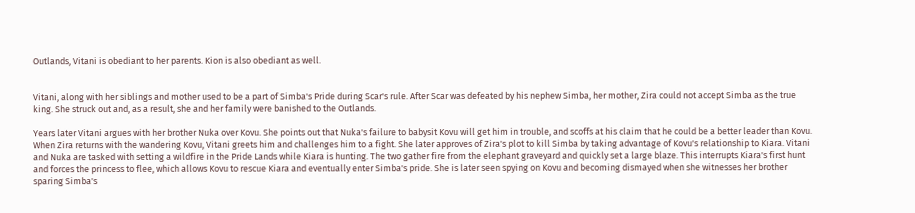Outlands, Vitani is obediant to her parents. Kion is also obediant as well.


Vitani, along with her siblings and mother used to be a part of Simba's Pride during Scar's rule. After Scar was defeated by his nephew Simba, her mother, Zira could not accept Simba as the true king. She struck out and, as a result, she and her family were banished to the Outlands.

Years later Vitani argues with her brother Nuka over Kovu. She points out that Nuka's failure to babysit Kovu will get him in trouble, and scoffs at his claim that he could be a better leader than Kovu. When Zira returns with the wandering Kovu, Vitani greets him and challenges him to a fight. She later approves of Zira's plot to kill Simba by taking advantage of Kovu's relationship to Kiara. Vitani and Nuka are tasked with setting a wildfire in the Pride Lands while Kiara is hunting. The two gather fire from the elephant graveyard and quickly set a large blaze. This interrupts Kiara's first hunt and forces the princess to flee, which allows Kovu to rescue Kiara and eventually enter Simba's pride. She is later seen spying on Kovu and becoming dismayed when she witnesses her brother sparing Simba's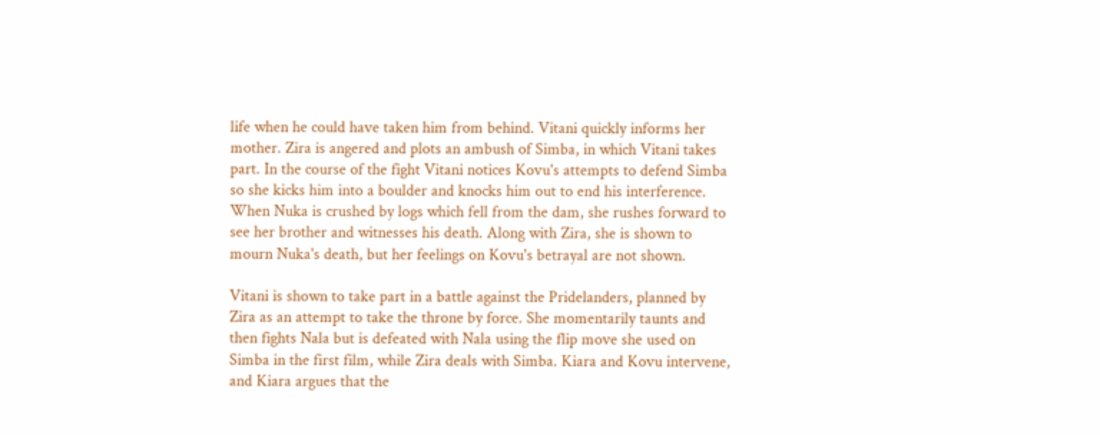life when he could have taken him from behind. Vitani quickly informs her mother. Zira is angered and plots an ambush of Simba, in which Vitani takes part. In the course of the fight Vitani notices Kovu's attempts to defend Simba so she kicks him into a boulder and knocks him out to end his interference. When Nuka is crushed by logs which fell from the dam, she rushes forward to see her brother and witnesses his death. Along with Zira, she is shown to mourn Nuka's death, but her feelings on Kovu's betrayal are not shown.

Vitani is shown to take part in a battle against the Pridelanders, planned by Zira as an attempt to take the throne by force. She momentarily taunts and then fights Nala but is defeated with Nala using the flip move she used on Simba in the first film, while Zira deals with Simba. Kiara and Kovu intervene, and Kiara argues that the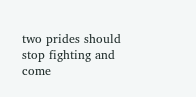two prides should stop fighting and come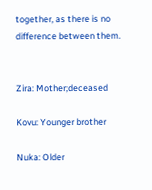together, as there is no difference between them.


Zira: Mother;deceased

Kovu: Younger brother

Nuka: Older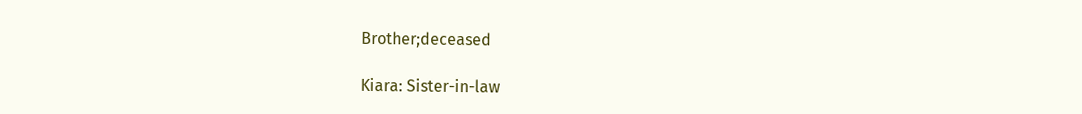Brother;deceased

Kiara: Sister-in-law